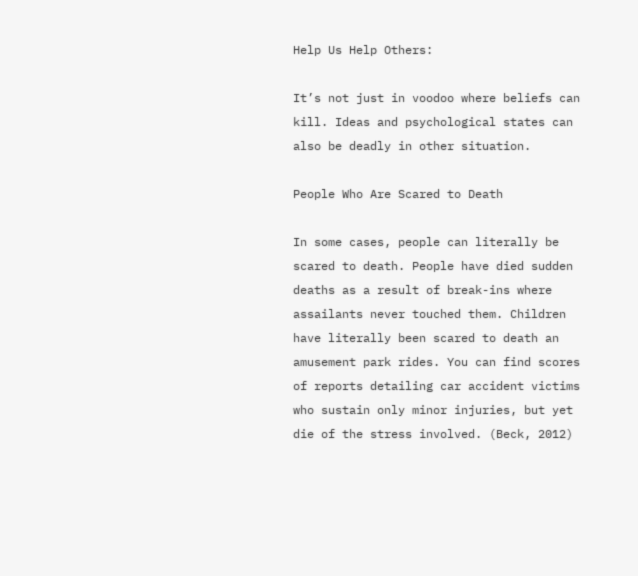Help Us Help Others:

It’s not just in voodoo where beliefs can kill. Ideas and psychological states can also be deadly in other situation.

People Who Are Scared to Death

In some cases, people can literally be scared to death. People have died sudden deaths as a result of break-ins where assailants never touched them. Children have literally been scared to death an amusement park rides. You can find scores of reports detailing car accident victims who sustain only minor injuries, but yet die of the stress involved. (Beck, 2012)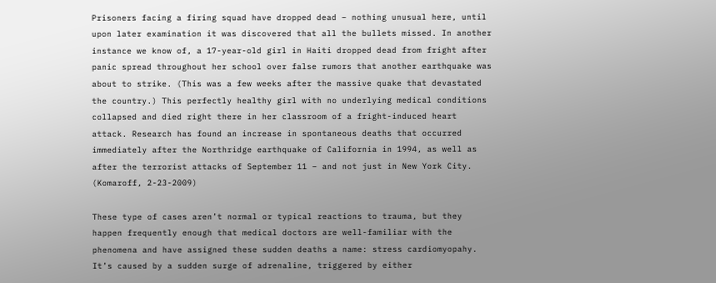Prisoners facing a firing squad have dropped dead – nothing unusual here, until upon later examination it was discovered that all the bullets missed. In another instance we know of, a 17-year-old girl in Haiti dropped dead from fright after panic spread throughout her school over false rumors that another earthquake was about to strike. (This was a few weeks after the massive quake that devastated the country.) This perfectly healthy girl with no underlying medical conditions collapsed and died right there in her classroom of a fright-induced heart attack. Research has found an increase in spontaneous deaths that occurred immediately after the Northridge earthquake of California in 1994, as well as after the terrorist attacks of September 11 – and not just in New York City. (Komaroff, 2-23-2009)

These type of cases aren’t normal or typical reactions to trauma, but they happen frequently enough that medical doctors are well-familiar with the phenomena and have assigned these sudden deaths a name: stress cardiomyopahy. It’s caused by a sudden surge of adrenaline, triggered by either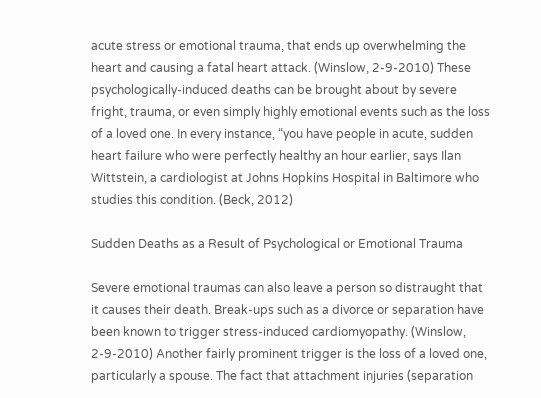acute stress or emotional trauma, that ends up overwhelming the heart and causing a fatal heart attack. (Winslow, 2-9-2010) These psychologically-induced deaths can be brought about by severe fright, trauma, or even simply highly emotional events such as the loss of a loved one. In every instance, “you have people in acute, sudden heart failure who were perfectly healthy an hour earlier, says Ilan Wittstein, a cardiologist at Johns Hopkins Hospital in Baltimore who studies this condition. (Beck, 2012)

Sudden Deaths as a Result of Psychological or Emotional Trauma

Severe emotional traumas can also leave a person so distraught that it causes their death. Break-ups such as a divorce or separation have been known to trigger stress-induced cardiomyopathy. (Winslow, 2-9-2010) Another fairly prominent trigger is the loss of a loved one, particularly a spouse. The fact that attachment injuries (separation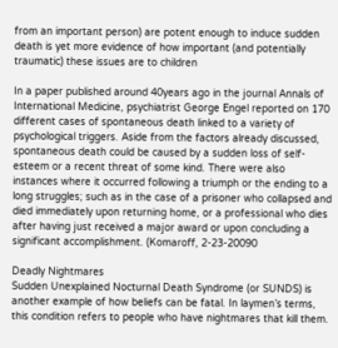from an important person) are potent enough to induce sudden death is yet more evidence of how important (and potentially traumatic) these issues are to children

In a paper published around 40years ago in the journal Annals of International Medicine, psychiatrist George Engel reported on 170 different cases of spontaneous death linked to a variety of psychological triggers. Aside from the factors already discussed, spontaneous death could be caused by a sudden loss of self-esteem or a recent threat of some kind. There were also instances where it occurred following a triumph or the ending to a long struggles; such as in the case of a prisoner who collapsed and died immediately upon returning home, or a professional who dies after having just received a major award or upon concluding a significant accomplishment. (Komaroff, 2-23-20090

Deadly Nightmares
Sudden Unexplained Nocturnal Death Syndrome (or SUNDS) is another example of how beliefs can be fatal. In laymen’s terms, this condition refers to people who have nightmares that kill them.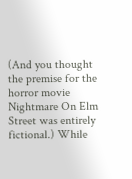(And you thought the premise for the horror movie Nightmare On Elm Street was entirely fictional.) While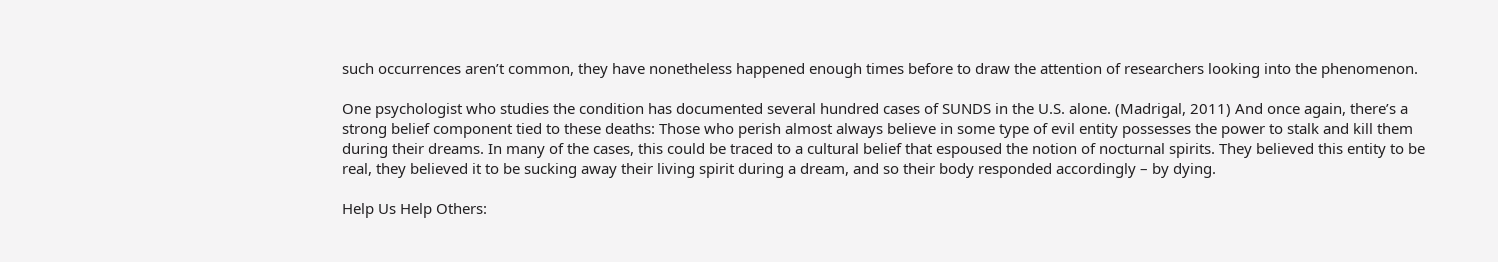such occurrences aren’t common, they have nonetheless happened enough times before to draw the attention of researchers looking into the phenomenon.

One psychologist who studies the condition has documented several hundred cases of SUNDS in the U.S. alone. (Madrigal, 2011) And once again, there’s a strong belief component tied to these deaths: Those who perish almost always believe in some type of evil entity possesses the power to stalk and kill them during their dreams. In many of the cases, this could be traced to a cultural belief that espoused the notion of nocturnal spirits. They believed this entity to be real, they believed it to be sucking away their living spirit during a dream, and so their body responded accordingly – by dying.

Help Us Help Others: